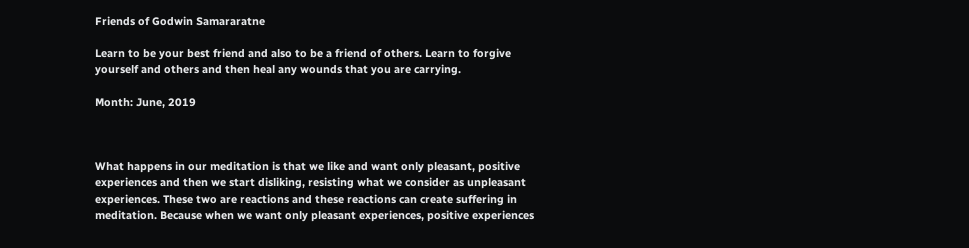Friends of Godwin Samararatne

Learn to be your best friend and also to be a friend of others. Learn to forgive yourself and others and then heal any wounds that you are carrying.

Month: June, 2019



What happens in our meditation is that we like and want only pleasant, positive experiences and then we start disliking, resisting what we consider as unpleasant experiences. These two are reactions and these reactions can create suffering in meditation. Because when we want only pleasant experiences, positive experiences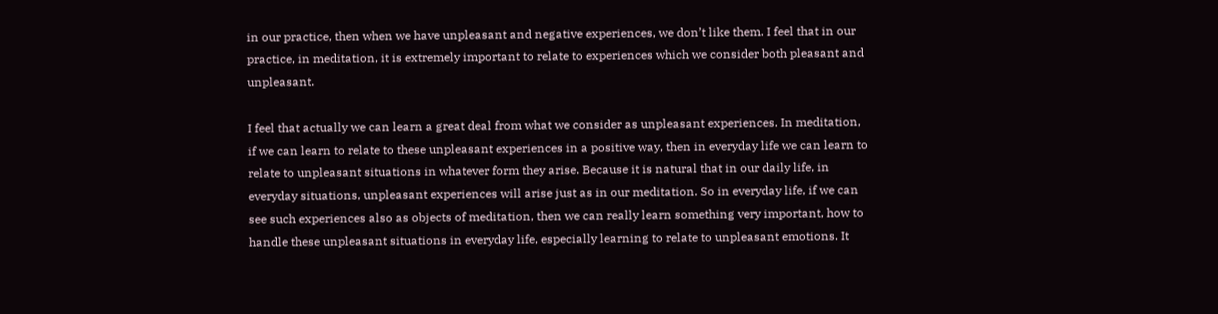in our practice, then when we have unpleasant and negative experiences, we don’t like them. I feel that in our practice, in meditation, it is extremely important to relate to experiences which we consider both pleasant and unpleasant.

I feel that actually we can learn a great deal from what we consider as unpleasant experiences. In meditation, if we can learn to relate to these unpleasant experiences in a positive way, then in everyday life we can learn to relate to unpleasant situations in whatever form they arise. Because it is natural that in our daily life, in everyday situations, unpleasant experiences will arise just as in our meditation. So in everyday life, if we can see such experiences also as objects of meditation, then we can really learn something very important, how to handle these unpleasant situations in everyday life, especially learning to relate to unpleasant emotions. It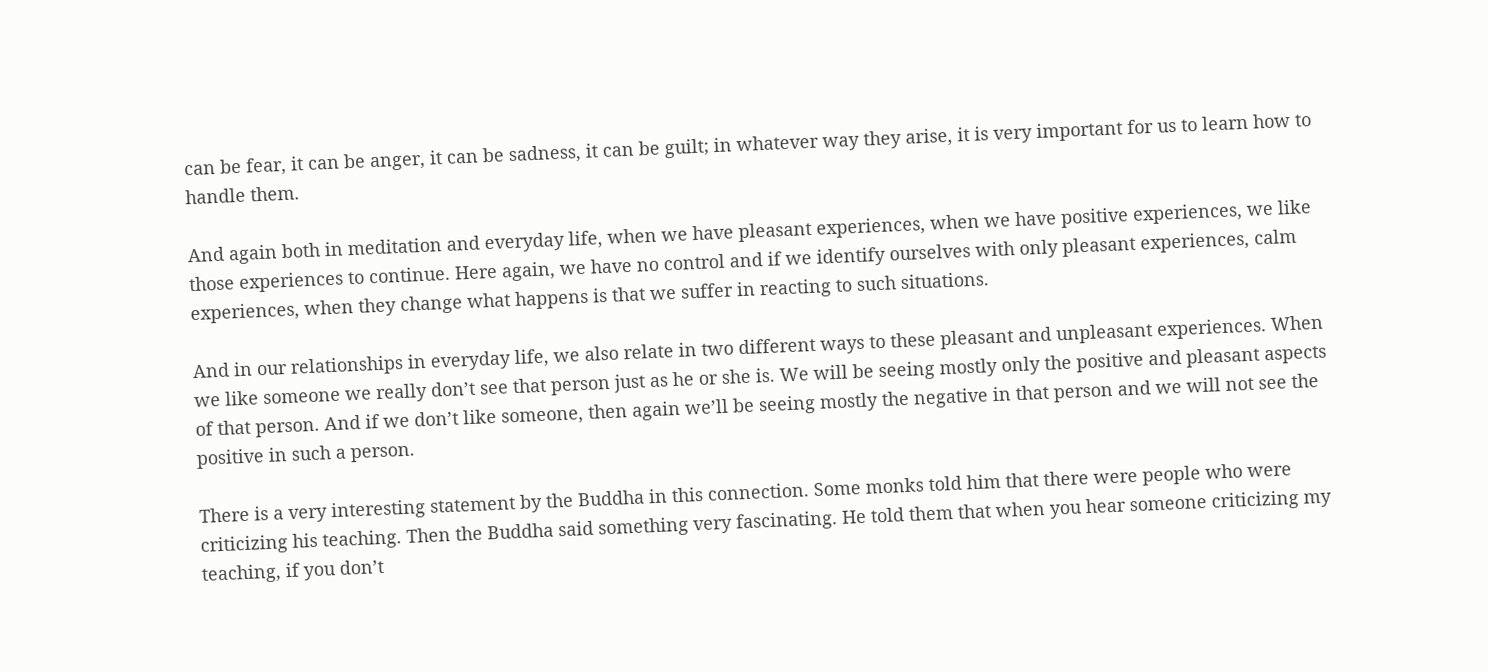can be fear, it can be anger, it can be sadness, it can be guilt; in whatever way they arise, it is very important for us to learn how to handle them.

And again both in meditation and everyday life, when we have pleasant experiences, when we have positive experiences, we like those experiences to continue. Here again, we have no control and if we identify ourselves with only pleasant experiences, calm experiences, when they change what happens is that we suffer in reacting to such situations.

And in our relationships in everyday life, we also relate in two different ways to these pleasant and unpleasant experiences. When we like someone we really don’t see that person just as he or she is. We will be seeing mostly only the positive and pleasant aspects of that person. And if we don’t like someone, then again we’ll be seeing mostly the negative in that person and we will not see the positive in such a person.

There is a very interesting statement by the Buddha in this connection. Some monks told him that there were people who were criticizing his teaching. Then the Buddha said something very fascinating. He told them that when you hear someone criticizing my teaching, if you don’t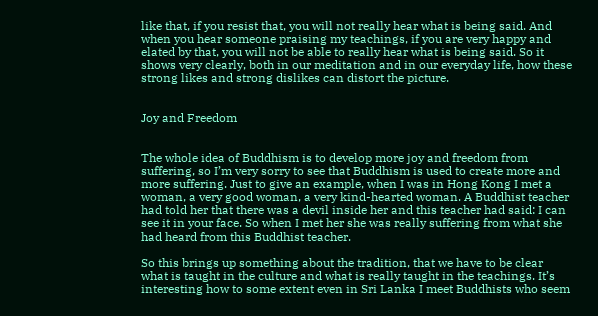like that, if you resist that, you will not really hear what is being said. And when you hear someone praising my teachings, if you are very happy and elated by that, you will not be able to really hear what is being said. So it shows very clearly, both in our meditation and in our everyday life, how these strong likes and strong dislikes can distort the picture.


Joy and Freedom


The whole idea of Buddhism is to develop more joy and freedom from suffering, so I’m very sorry to see that Buddhism is used to create more and more suffering. Just to give an example, when I was in Hong Kong I met a woman, a very good woman, a very kind-hearted woman. A Buddhist teacher had told her that there was a devil inside her and this teacher had said: I can see it in your face. So when I met her she was really suffering from what she had heard from this Buddhist teacher.

So this brings up something about the tradition, that we have to be clear what is taught in the culture and what is really taught in the teachings. It’s interesting how to some extent even in Sri Lanka I meet Buddhists who seem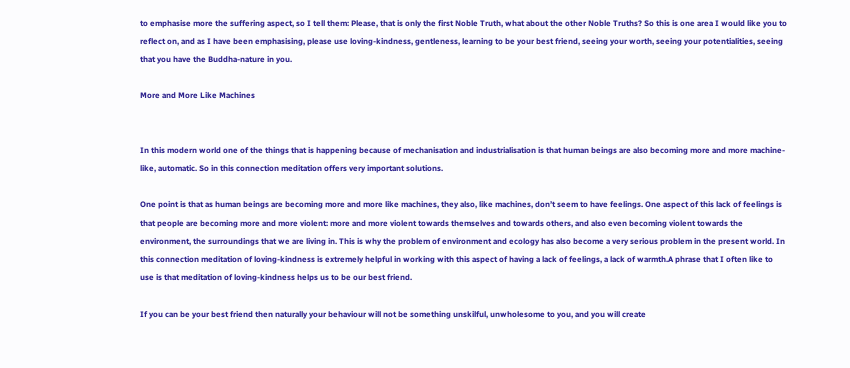to emphasise more the suffering aspect, so I tell them: Please, that is only the first Noble Truth, what about the other Noble Truths? So this is one area I would like you to reflect on, and as I have been emphasising, please use loving-kindness, gentleness, learning to be your best friend, seeing your worth, seeing your potentialities, seeing that you have the Buddha-nature in you.

More and More Like Machines


In this modern world one of the things that is happening because of mechanisation and industrialisation is that human beings are also becoming more and more machine-like, automatic. So in this connection meditation offers very important solutions.

One point is that as human beings are becoming more and more like machines, they also, like machines, don’t seem to have feelings. One aspect of this lack of feelings is that people are becoming more and more violent: more and more violent towards themselves and towards others, and also even becoming violent towards the environment, the surroundings that we are living in. This is why the problem of environment and ecology has also become a very serious problem in the present world. In this connection meditation of loving-kindness is extremely helpful in working with this aspect of having a lack of feelings, a lack of warmth.A phrase that I often like to use is that meditation of loving-kindness helps us to be our best friend.

If you can be your best friend then naturally your behaviour will not be something unskilful, unwholesome to you, and you will create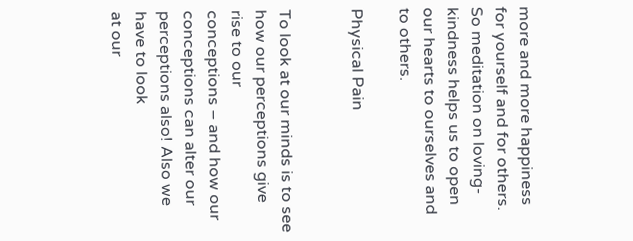more and more happiness for yourself and for others. So meditation on loving-kindness helps us to open our hearts to ourselves and to others.

Physical Pain


To look at our minds is to see how our perceptions give rise to our
conceptions – and how our conceptions can alter our perceptions also! Also we have to look
at our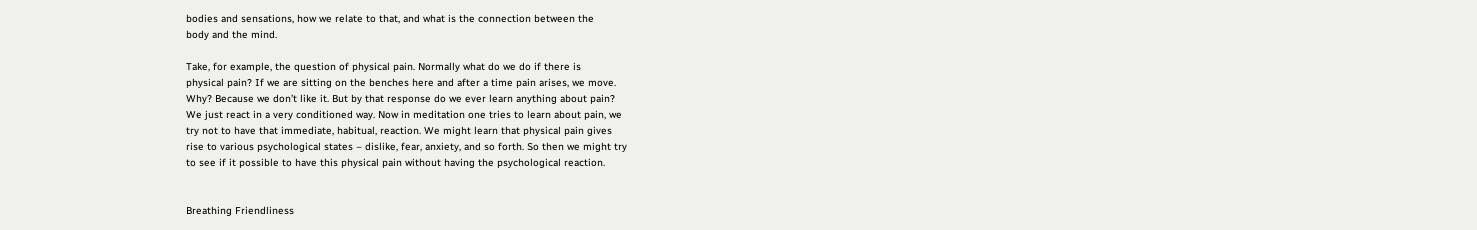bodies and sensations, how we relate to that, and what is the connection between the
body and the mind.

Take, for example, the question of physical pain. Normally what do we do if there is
physical pain? If we are sitting on the benches here and after a time pain arises, we move.
Why? Because we don’t like it. But by that response do we ever learn anything about pain?
We just react in a very conditioned way. Now in meditation one tries to learn about pain, we
try not to have that immediate, habitual, reaction. We might learn that physical pain gives
rise to various psychological states – dislike, fear, anxiety, and so forth. So then we might try
to see if it possible to have this physical pain without having the psychological reaction.


Breathing Friendliness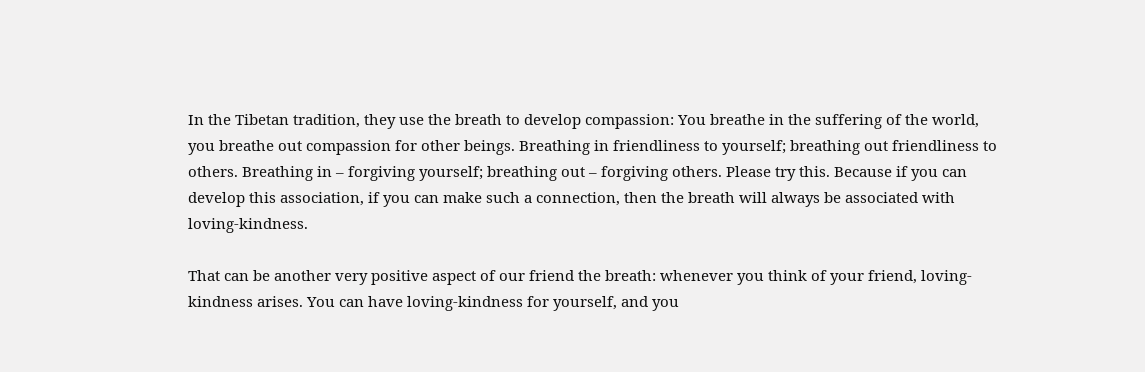In the Tibetan tradition, they use the breath to develop compassion: You breathe in the suffering of the world, you breathe out compassion for other beings. Breathing in friendliness to yourself; breathing out friendliness to others. Breathing in – forgiving yourself; breathing out – forgiving others. Please try this. Because if you can develop this association, if you can make such a connection, then the breath will always be associated with loving-kindness.

That can be another very positive aspect of our friend the breath: whenever you think of your friend, loving-kindness arises. You can have loving-kindness for yourself, and you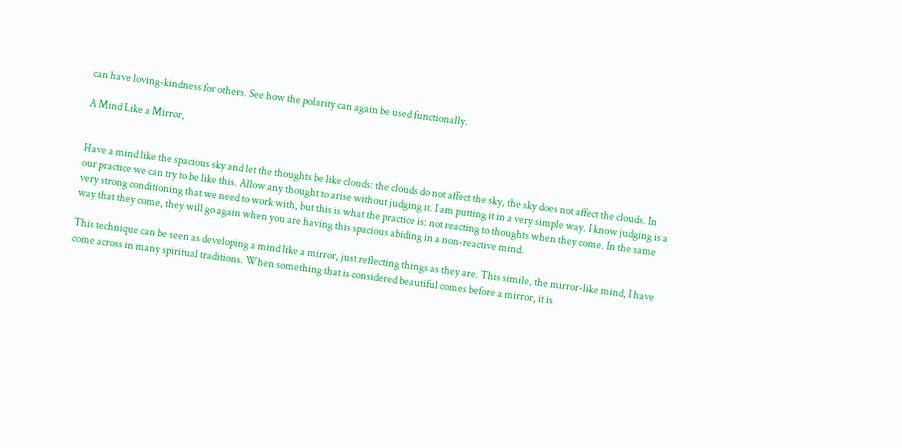can have loving-kindness for others. See how the polarity can again be used functionally.

A Mind Like a Mirror,


Have a mind like the spacious sky and let the thoughts be like clouds: the clouds do not affect the sky, the sky does not affect the clouds. In our practice we can try to be like this. Allow any thought to arise without judging it. I am putting it in a very simple way. I know judging is a very strong conditioning that we need to work with, but this is what the practice is: not reacting to thoughts when they come. In the same way that they come, they will go again when you are having this spacious abiding in a non-reactive mind.

This technique can be seen as developing a mind like a mirror, just reflecting things as they are. This simile, the mirror-like mind, I have come across in many spiritual traditions. When something that is considered beautiful comes before a mirror, it is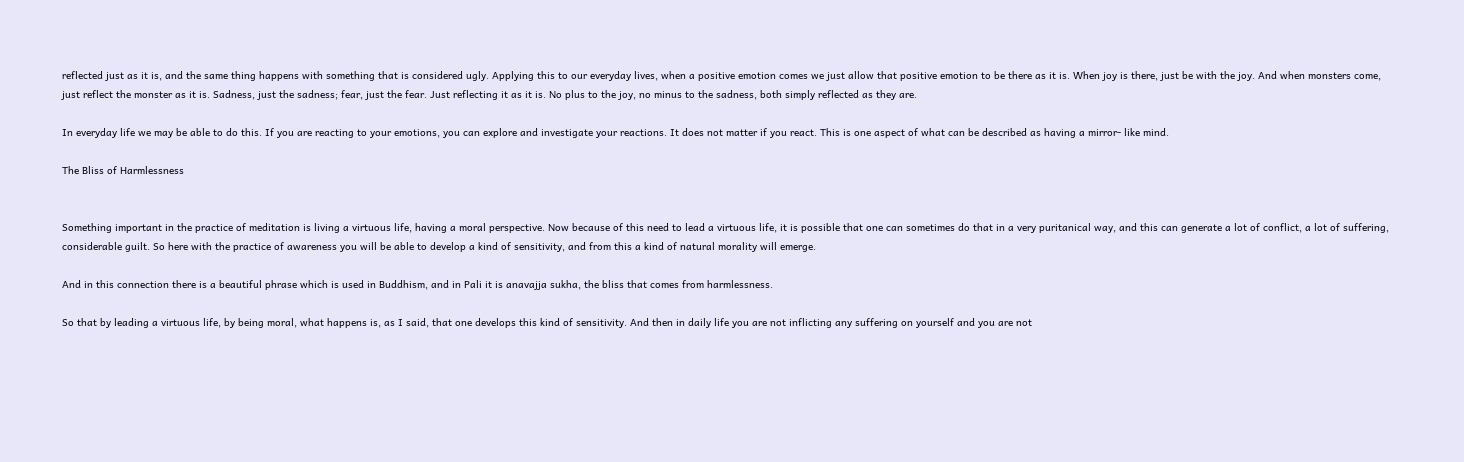reflected just as it is, and the same thing happens with something that is considered ugly. Applying this to our everyday lives, when a positive emotion comes we just allow that positive emotion to be there as it is. When joy is there, just be with the joy. And when monsters come, just reflect the monster as it is. Sadness, just the sadness; fear, just the fear. Just reflecting it as it is. No plus to the joy, no minus to the sadness, both simply reflected as they are.

In everyday life we may be able to do this. If you are reacting to your emotions, you can explore and investigate your reactions. It does not matter if you react. This is one aspect of what can be described as having a mirror- like mind.

The Bliss of Harmlessness


Something important in the practice of meditation is living a virtuous life, having a moral perspective. Now because of this need to lead a virtuous life, it is possible that one can sometimes do that in a very puritanical way, and this can generate a lot of conflict, a lot of suffering, considerable guilt. So here with the practice of awareness you will be able to develop a kind of sensitivity, and from this a kind of natural morality will emerge.

And in this connection there is a beautiful phrase which is used in Buddhism, and in Pali it is anavajja sukha, the bliss that comes from harmlessness.

So that by leading a virtuous life, by being moral, what happens is, as I said, that one develops this kind of sensitivity. And then in daily life you are not inflicting any suffering on yourself and you are not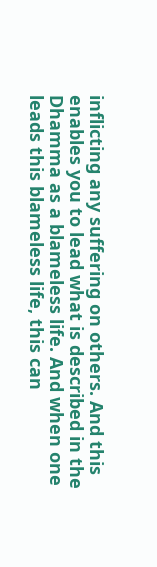inflicting any suffering on others. And this enables you to lead what is described in the Dhamma as a blameless life. And when one leads this blameless life, this can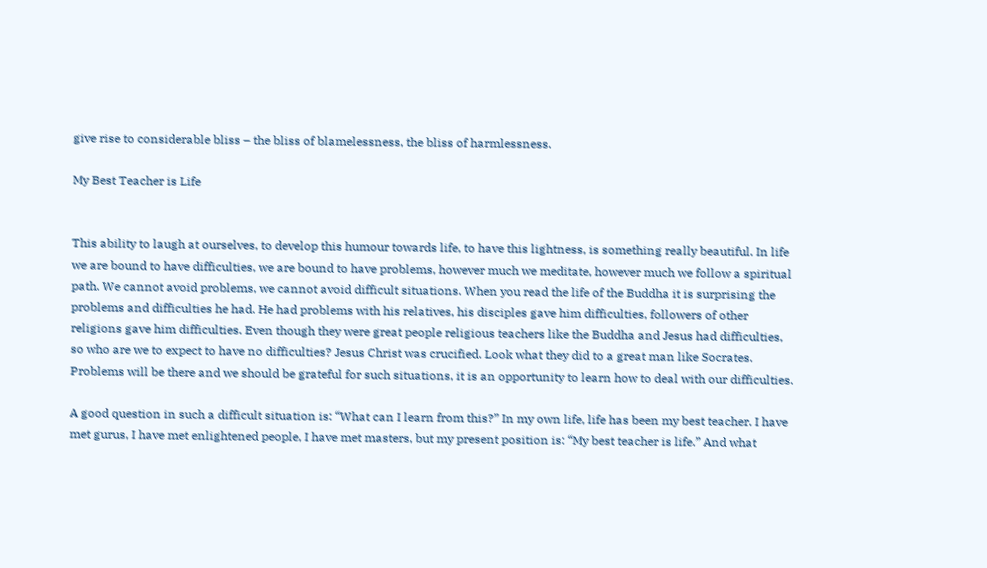give rise to considerable bliss – the bliss of blamelessness, the bliss of harmlessness.

My Best Teacher is Life


This ability to laugh at ourselves, to develop this humour towards life, to have this lightness, is something really beautiful. In life we are bound to have difficulties, we are bound to have problems, however much we meditate, however much we follow a spiritual path. We cannot avoid problems, we cannot avoid difficult situations. When you read the life of the Buddha it is surprising the problems and difficulties he had. He had problems with his relatives, his disciples gave him difficulties, followers of other religions gave him difficulties. Even though they were great people religious teachers like the Buddha and Jesus had difficulties, so who are we to expect to have no difficulties? Jesus Christ was crucified. Look what they did to a great man like Socrates. Problems will be there and we should be grateful for such situations, it is an opportunity to learn how to deal with our difficulties.

A good question in such a difficult situation is: “What can I learn from this?” In my own life, life has been my best teacher. I have met gurus, I have met enlightened people, I have met masters, but my present position is: “My best teacher is life.” And what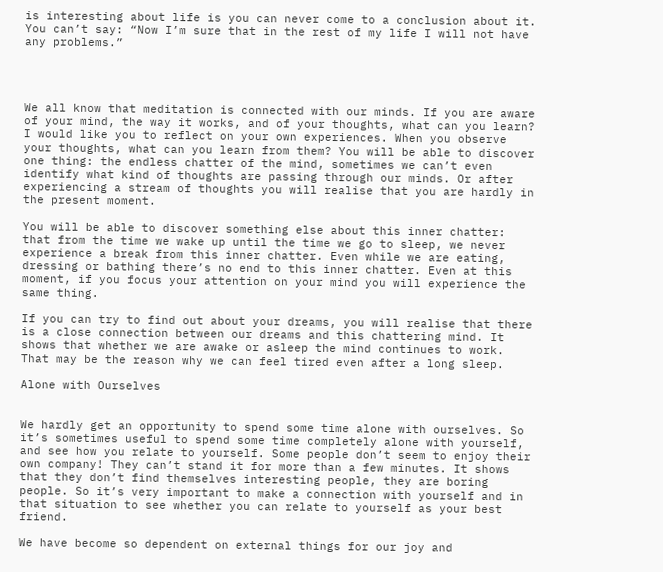is interesting about life is you can never come to a conclusion about it. You can’t say: “Now I’m sure that in the rest of my life I will not have any problems.”




We all know that meditation is connected with our minds. If you are aware of your mind, the way it works, and of your thoughts, what can you learn? I would like you to reflect on your own experiences. When you observe your thoughts, what can you learn from them? You will be able to discover one thing: the endless chatter of the mind, sometimes we can’t even identify what kind of thoughts are passing through our minds. Or after experiencing a stream of thoughts you will realise that you are hardly in the present moment.

You will be able to discover something else about this inner chatter: that from the time we wake up until the time we go to sleep, we never experience a break from this inner chatter. Even while we are eating, dressing or bathing there’s no end to this inner chatter. Even at this moment, if you focus your attention on your mind you will experience the same thing.

If you can try to find out about your dreams, you will realise that there is a close connection between our dreams and this chattering mind. It shows that whether we are awake or asleep the mind continues to work. That may be the reason why we can feel tired even after a long sleep.

Alone with Ourselves


We hardly get an opportunity to spend some time alone with ourselves. So it’s sometimes useful to spend some time completely alone with yourself, and see how you relate to yourself. Some people don’t seem to enjoy their own company! They can’t stand it for more than a few minutes. It shows that they don’t find themselves interesting people, they are boring people. So it’s very important to make a connection with yourself and in that situation to see whether you can relate to yourself as your best friend.

We have become so dependent on external things for our joy and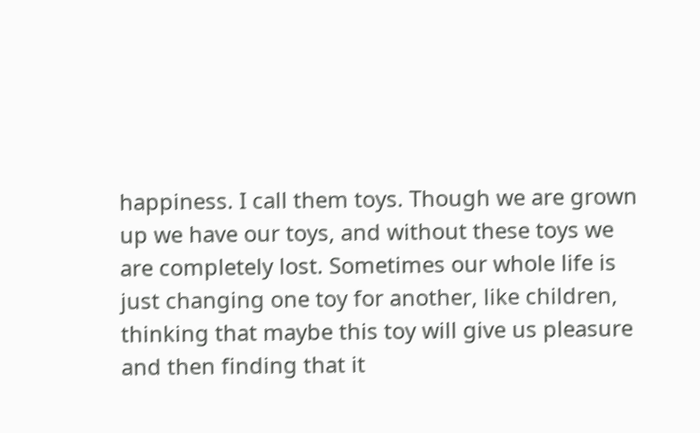happiness. I call them toys. Though we are grown up we have our toys, and without these toys we are completely lost. Sometimes our whole life is just changing one toy for another, like children, thinking that maybe this toy will give us pleasure and then finding that it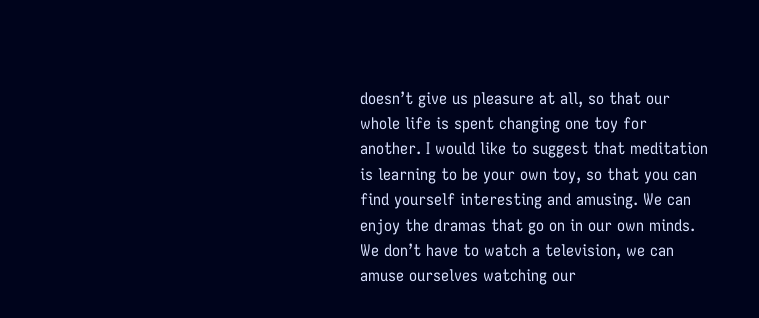doesn’t give us pleasure at all, so that our whole life is spent changing one toy for another. I would like to suggest that meditation is learning to be your own toy, so that you can find yourself interesting and amusing. We can enjoy the dramas that go on in our own minds. We don’t have to watch a television, we can amuse ourselves watching our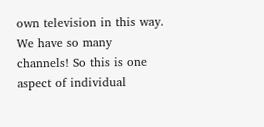own television in this way. We have so many channels! So this is one aspect of individual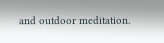and outdoor meditation.